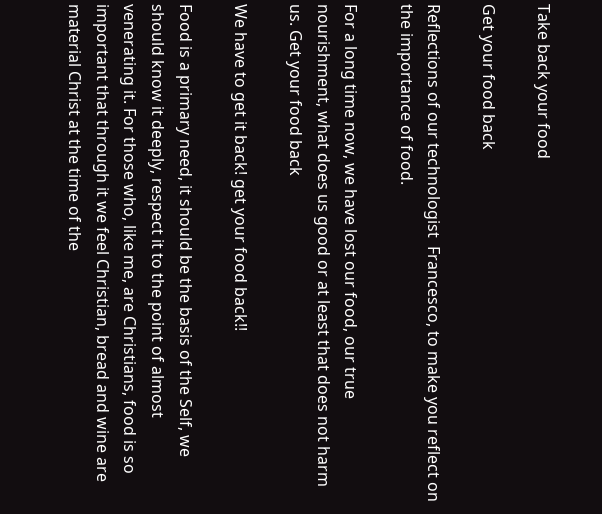Take back your food

Get your food back

Reflections of our technologist  Francesco, to make you reflect on the importance of food.

For a long time now, we have lost our food, our true nourishment, what does us good or at least that does not harm us. Get your food back

We have to get it back! get your food back!!

Food is a primary need, it should be the basis of the Self, we should know it deeply, respect it to the point of almost venerating it. For those who, like me, are Christians, food is so important that through it we feel Christian, bread and wine are material Christ at the time of the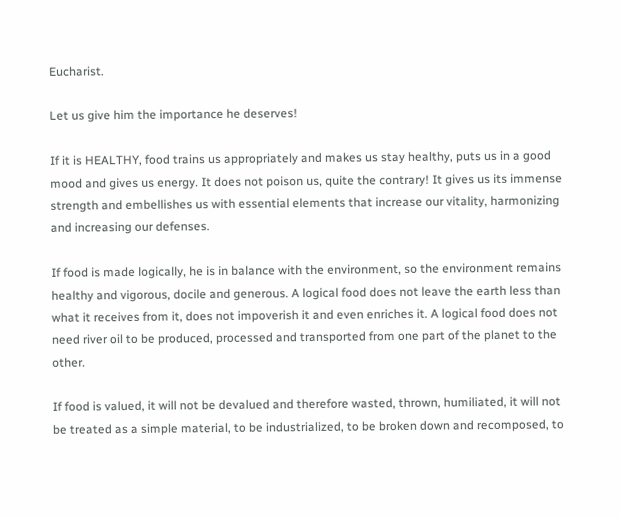Eucharist.

Let us give him the importance he deserves!

If it is HEALTHY, food trains us appropriately and makes us stay healthy, puts us in a good mood and gives us energy. It does not poison us, quite the contrary! It gives us its immense strength and embellishes us with essential elements that increase our vitality, harmonizing and increasing our defenses.

If food is made logically, he is in balance with the environment, so the environment remains healthy and vigorous, docile and generous. A logical food does not leave the earth less than what it receives from it, does not impoverish it and even enriches it. A logical food does not need river oil to be produced, processed and transported from one part of the planet to the other.

If food is valued, it will not be devalued and therefore wasted, thrown, humiliated, it will not be treated as a simple material, to be industrialized, to be broken down and recomposed, to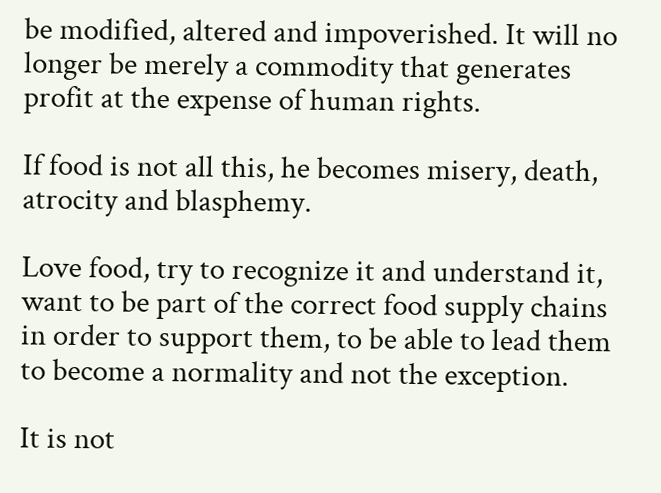be modified, altered and impoverished. It will no longer be merely a commodity that generates profit at the expense of human rights.

If food is not all this, he becomes misery, death, atrocity and blasphemy.

Love food, try to recognize it and understand it, want to be part of the correct food supply chains in order to support them, to be able to lead them to become a normality and not the exception.

It is not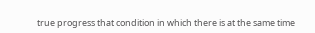true progress that condition in which there is at the same time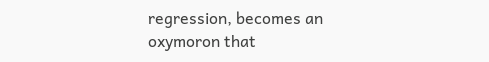regression, becomes an oxymoron that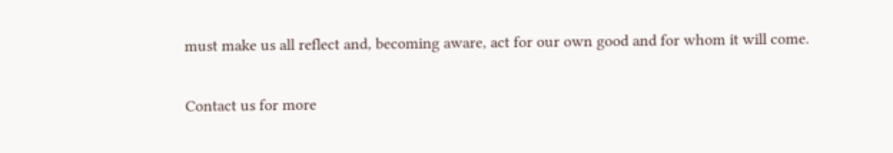must make us all reflect and, becoming aware, act for our own good and for whom it will come.

Contact us for more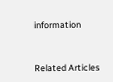information


Related Articles